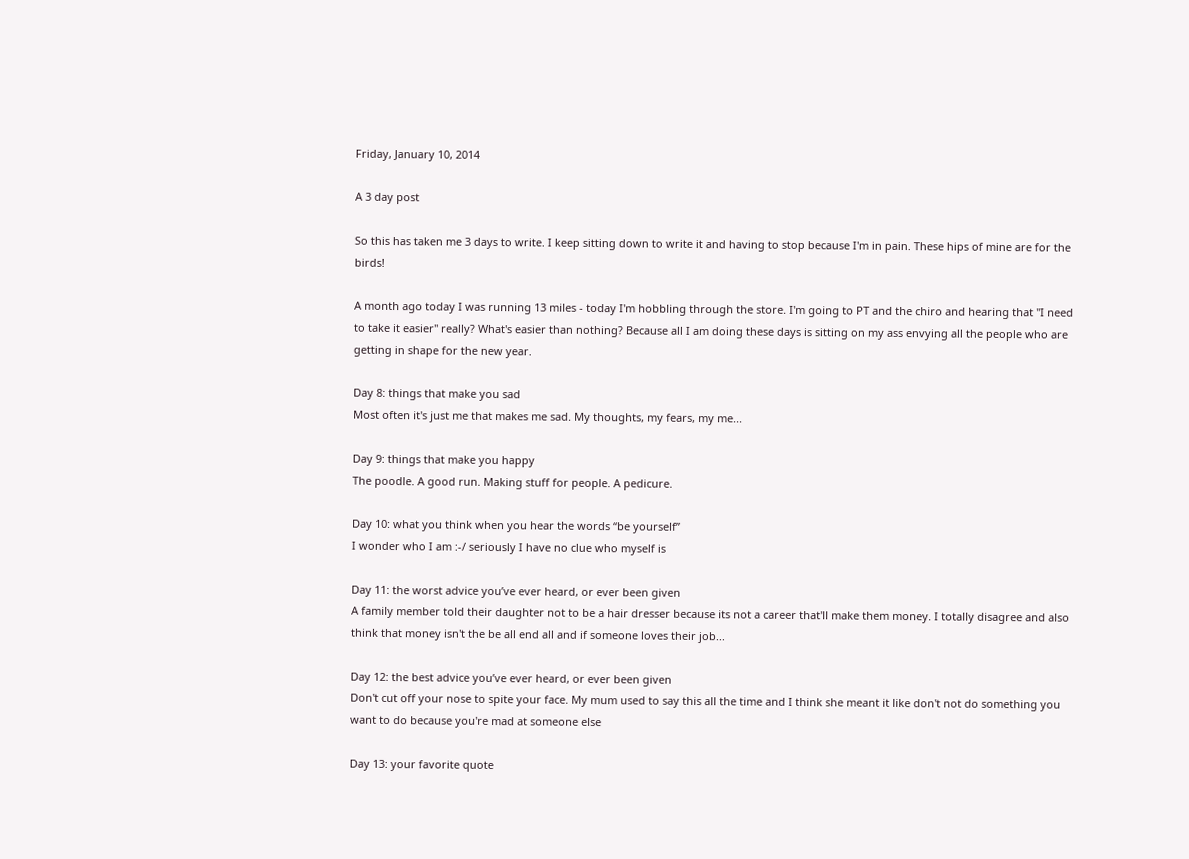Friday, January 10, 2014

A 3 day post

So this has taken me 3 days to write. I keep sitting down to write it and having to stop because I'm in pain. These hips of mine are for the birds!

A month ago today I was running 13 miles - today I'm hobbling through the store. I'm going to PT and the chiro and hearing that "I need to take it easier" really? What's easier than nothing? Because all I am doing these days is sitting on my ass envying all the people who are getting in shape for the new year.

Day 8: things that make you sad
Most often it's just me that makes me sad. My thoughts, my fears, my me...

Day 9: things that make you happy
The poodle. A good run. Making stuff for people. A pedicure.

Day 10: what you think when you hear the words “be yourself”
I wonder who I am :-/ seriously I have no clue who myself is

Day 11: the worst advice you’ve ever heard, or ever been given
A family member told their daughter not to be a hair dresser because its not a career that'll make them money. I totally disagree and also think that money isn't the be all end all and if someone loves their job...

Day 12: the best advice you’ve ever heard, or ever been given
Don't cut off your nose to spite your face. My mum used to say this all the time and I think she meant it like don't not do something you want to do because you're mad at someone else

Day 13: your favorite quote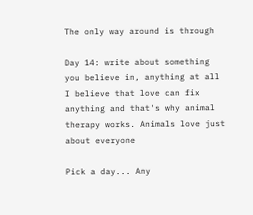The only way around is through

Day 14: write about something you believe in, anything at all
I believe that love can fix anything and that's why animal therapy works. Animals love just about everyone

Pick a day... Any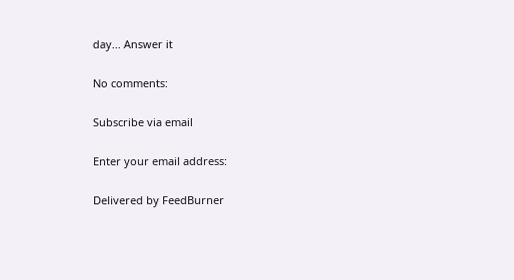day... Answer it

No comments:

Subscribe via email

Enter your email address:

Delivered by FeedBurner